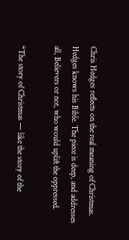Chris Hedges reflects on the real meaning of Christmas. Hedges knows his Bible. The piece is deep, and addresses all, Believers or not, who would uplift the oppressed.

“The story of Christmas — like the story of the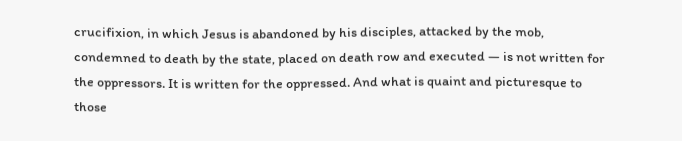crucifixion, in which Jesus is abandoned by his disciples, attacked by the mob, condemned to death by the state, placed on death row and executed — is not written for the oppressors. It is written for the oppressed. And what is quaint and picturesque to those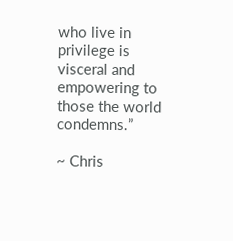who live in privilege is visceral and empowering to those the world condemns.”

~ Chris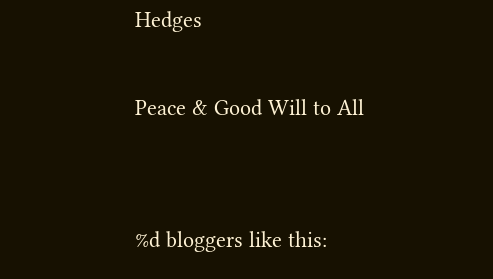Hedges

Peace & Good Will to All


%d bloggers like this: